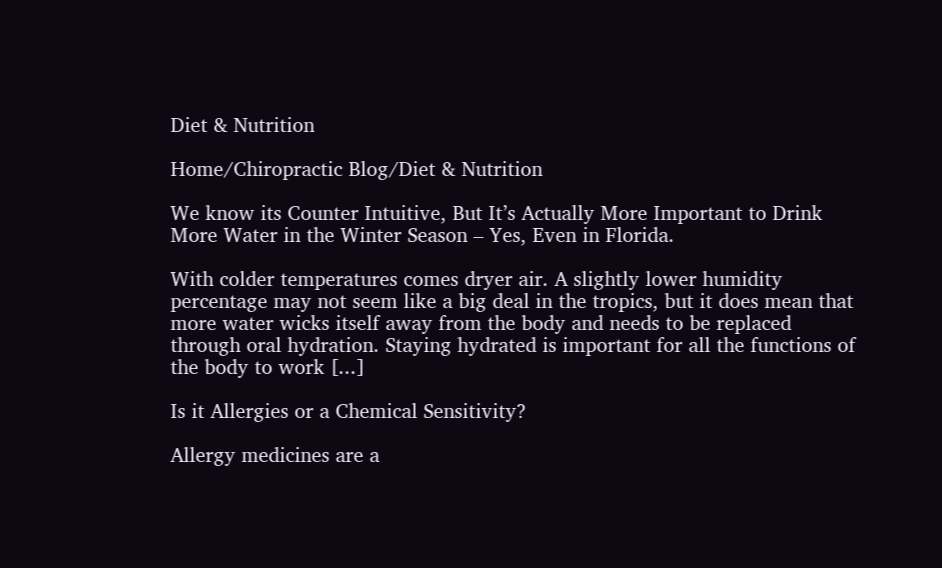Diet & Nutrition

Home/Chiropractic Blog/Diet & Nutrition

We know its Counter Intuitive, But It’s Actually More Important to Drink More Water in the Winter Season – Yes, Even in Florida.

With colder temperatures comes dryer air. A slightly lower humidity percentage may not seem like a big deal in the tropics, but it does mean that more water wicks itself away from the body and needs to be replaced through oral hydration. Staying hydrated is important for all the functions of the body to work [...]

Is it Allergies or a Chemical Sensitivity?

Allergy medicines are a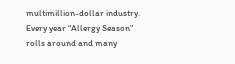multimillion-dollar industry. Every year “Allergy Season” rolls around and many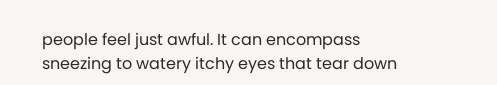people feel just awful. It can encompass sneezing to watery itchy eyes that tear down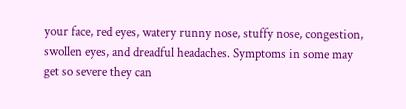your face, red eyes, watery runny nose, stuffy nose, congestion, swollen eyes, and dreadful headaches. Symptoms in some may get so severe they can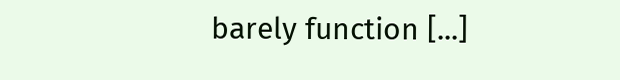barely function [...]